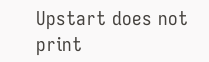Upstart does not print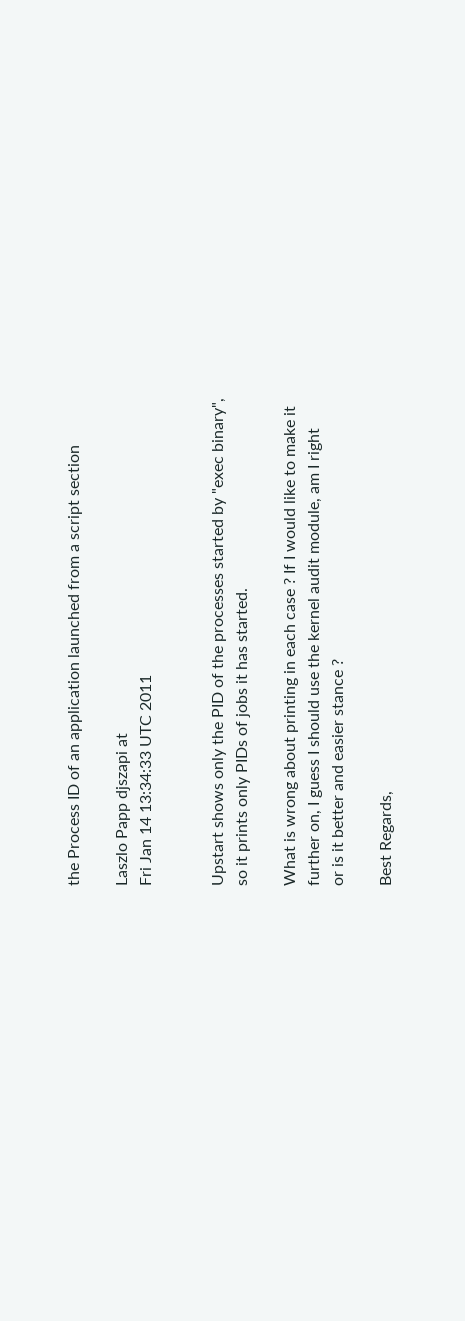the Process ID of an application launched from a script section

Laszlo Papp djszapi at
Fri Jan 14 13:34:33 UTC 2011


Upstart shows only the PID of the processes started by "exec binary",
so it prints only PIDs of jobs it has started.

What is wrong about printing in each case ? If I would like to make it
further on, I guess I should use the kernel audit module, am I right
or is it better and easier stance ?

Best Regards,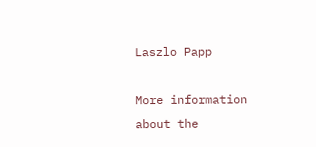Laszlo Papp

More information about the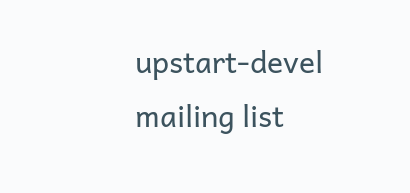upstart-devel mailing list